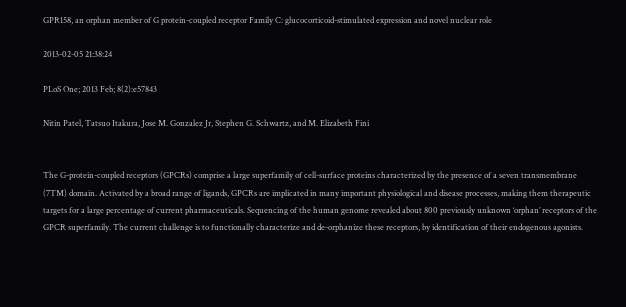GPR158, an orphan member of G protein-coupled receptor Family C: glucocorticoid-stimulated expression and novel nuclear role

2013-02-05 21:38:24

PLoS One; 2013 Feb; 8(2):e57843

Nitin Patel, Tatsuo Itakura, Jose M. Gonzalez Jr, Stephen G. Schwartz, and M. Elizabeth Fini


The G-protein-coupled receptors (GPCRs) comprise a large superfamily of cell-surface proteins characterized by the presence of a seven transmembrane (7TM) domain. Activated by a broad range of ligands, GPCRs are implicated in many important physiological and disease processes, making them therapeutic targets for a large percentage of current pharmaceuticals. Sequencing of the human genome revealed about 800 previously unknown ‘orphan’ receptors of the GPCR superfamily. The current challenge is to functionally characterize and de-orphanize these receptors, by identification of their endogenous agonists.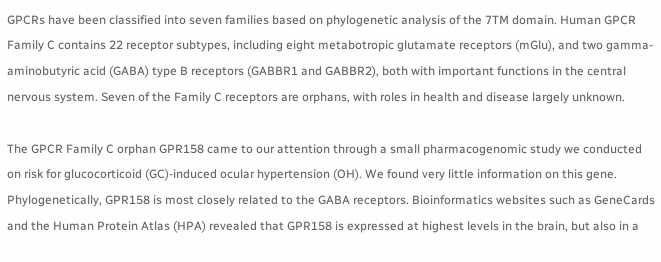GPCRs have been classified into seven families based on phylogenetic analysis of the 7TM domain. Human GPCR Family C contains 22 receptor subtypes, including eight metabotropic glutamate receptors (mGlu), and two gamma-aminobutyric acid (GABA) type B receptors (GABBR1 and GABBR2), both with important functions in the central nervous system. Seven of the Family C receptors are orphans, with roles in health and disease largely unknown.

The GPCR Family C orphan GPR158 came to our attention through a small pharmacogenomic study we conducted on risk for glucocorticoid (GC)-induced ocular hypertension (OH). We found very little information on this gene. Phylogenetically, GPR158 is most closely related to the GABA receptors. Bioinformatics websites such as GeneCards and the Human Protein Atlas (HPA) revealed that GPR158 is expressed at highest levels in the brain, but also in a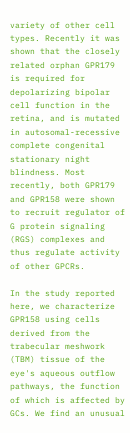variety of other cell types. Recently it was shown that the closely related orphan GPR179 is required for depolarizing bipolar cell function in the retina, and is mutated in autosomal-recessive complete congenital stationary night blindness. Most recently, both GPR179 and GPR158 were shown to recruit regulator of G protein signaling (RGS) complexes and thus regulate activity of other GPCRs.

In the study reported here, we characterize GPR158 using cells derived from the trabecular meshwork (TBM) tissue of the eye's aqueous outflow pathways, the function of which is affected by GCs. We find an unusual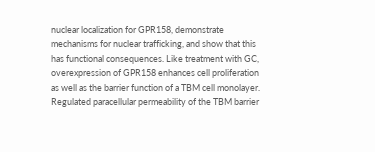nuclear localization for GPR158, demonstrate mechanisms for nuclear trafficking, and show that this has functional consequences. Like treatment with GC, overexpression of GPR158 enhances cell proliferation as well as the barrier function of a TBM cell monolayer. Regulated paracellular permeability of the TBM barrier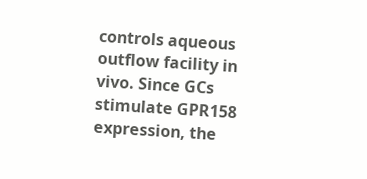controls aqueous outflow facility in vivo. Since GCs stimulate GPR158 expression, the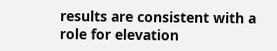results are consistent with a role for elevation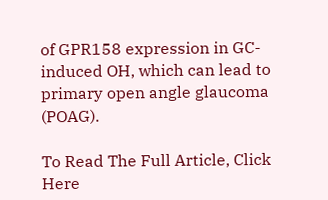of GPR158 expression in GC-induced OH, which can lead to primary open angle glaucoma (POAG).

To Read The Full Article, Click Here